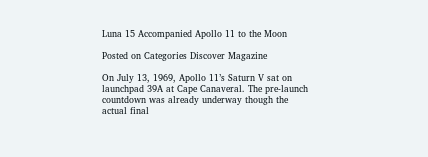Luna 15 Accompanied Apollo 11 to the Moon

Posted on Categories Discover Magazine

On July 13, 1969, Apollo 11’s Saturn V sat on launchpad 39A at Cape Canaveral. The pre-launch countdown was already underway though the actual final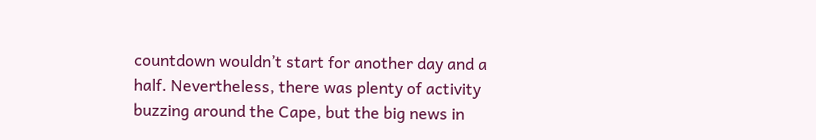countdown wouldn’t start for another day and a half. Nevertheless, there was plenty of activity buzzing around the Cape, but the big news in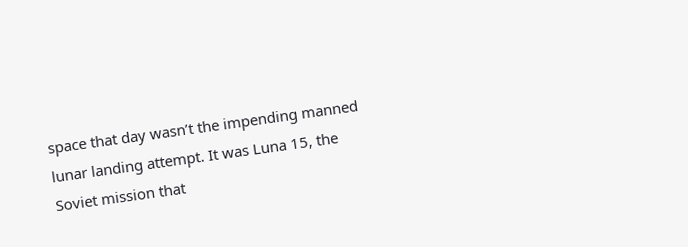space that day wasn’t the impending manned lunar landing attempt. It was Luna 15, the Soviet mission that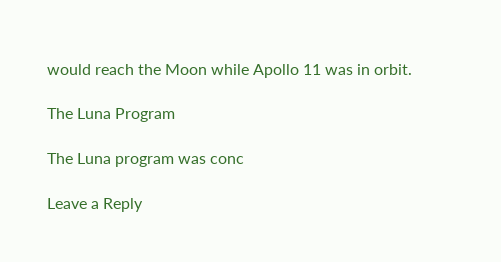would reach the Moon while Apollo 11 was in orbit.

The Luna Program

The Luna program was conc

Leave a Reply